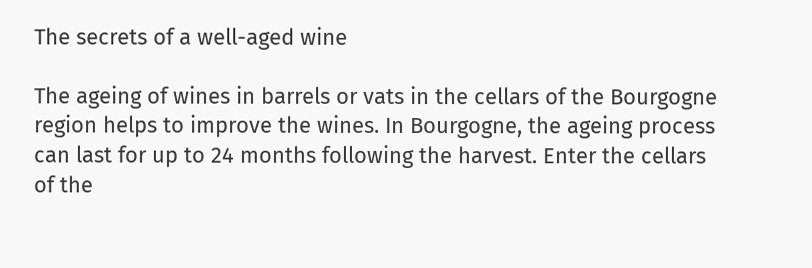The secrets of a well-aged wine

The ageing of wines in barrels or vats in the cellars of the Bourgogne region helps to improve the wines. In Bourgogne, the ageing process can last for up to 24 months following the harvest. Enter the cellars of the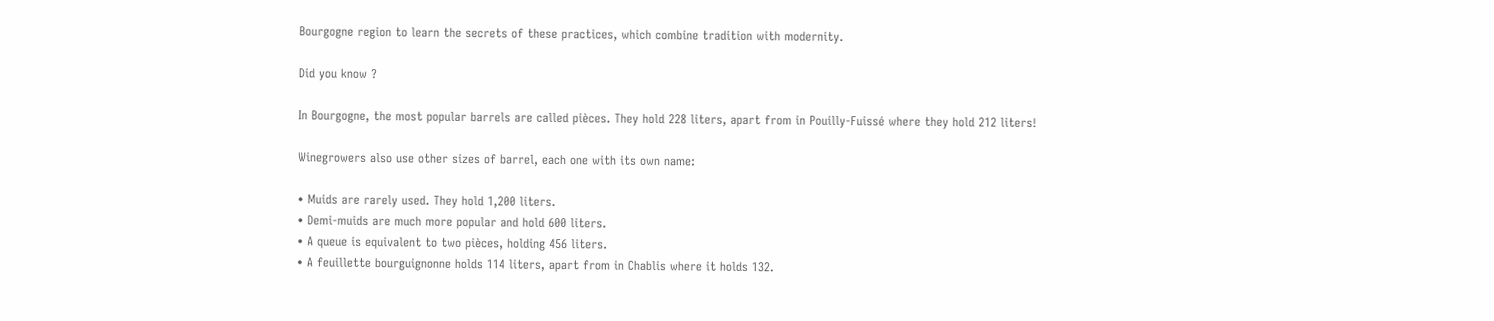Bourgogne region to learn the secrets of these practices, which combine tradition with modernity.

Did you know ?

In Bourgogne, the most popular barrels are called pièces. They hold 228 liters, apart from in Pouilly-Fuissé where they hold 212 liters!

Winegrowers also use other sizes of barrel, each one with its own name:

• Muids are rarely used. They hold 1,200 liters.
• Demi-muids are much more popular and hold 600 liters.
• A queue is equivalent to two pièces, holding 456 liters.
• A feuillette bourguignonne holds 114 liters, apart from in Chablis where it holds 132.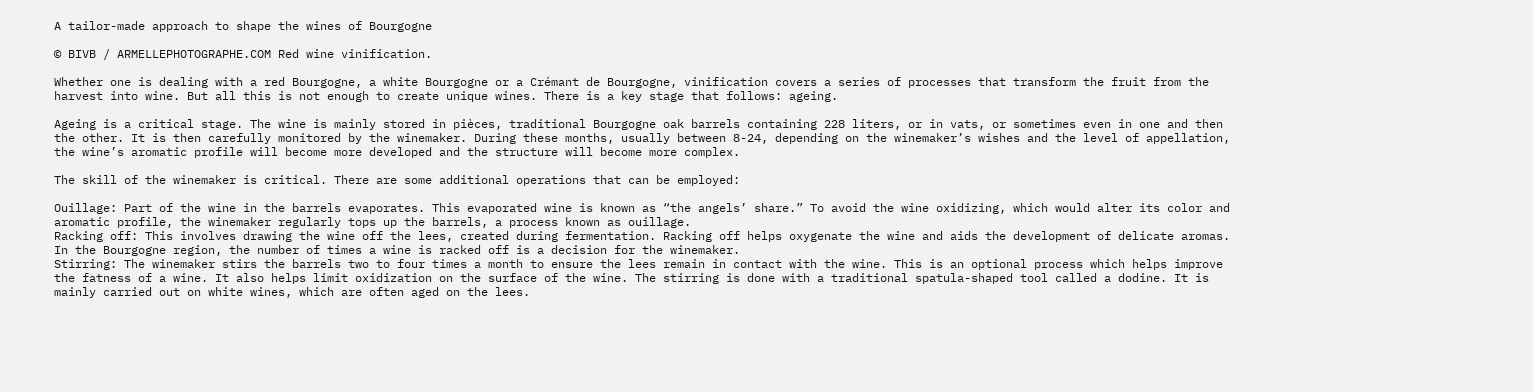A tailor-made approach to shape the wines of Bourgogne

© BIVB / ARMELLEPHOTOGRAPHE.COM Red wine vinification.

Whether one is dealing with a red Bourgogne, a white Bourgogne or a Crémant de Bourgogne, vinification covers a series of processes that transform the fruit from the harvest into wine. But all this is not enough to create unique wines. There is a key stage that follows: ageing.

Ageing is a critical stage. The wine is mainly stored in pièces, traditional Bourgogne oak barrels containing 228 liters, or in vats, or sometimes even in one and then the other. It is then carefully monitored by the winemaker. During these months, usually between 8-24, depending on the winemaker’s wishes and the level of appellation, the wine’s aromatic profile will become more developed and the structure will become more complex.

The skill of the winemaker is critical. There are some additional operations that can be employed:

Ouillage: Part of the wine in the barrels evaporates. This evaporated wine is known as “the angels’ share.” To avoid the wine oxidizing, which would alter its color and aromatic profile, the winemaker regularly tops up the barrels, a process known as ouillage.
Racking off: This involves drawing the wine off the lees, created during fermentation. Racking off helps oxygenate the wine and aids the development of delicate aromas. In the Bourgogne region, the number of times a wine is racked off is a decision for the winemaker.
Stirring: The winemaker stirs the barrels two to four times a month to ensure the lees remain in contact with the wine. This is an optional process which helps improve the fatness of a wine. It also helps limit oxidization on the surface of the wine. The stirring is done with a traditional spatula-shaped tool called a dodine. It is mainly carried out on white wines, which are often aged on the lees.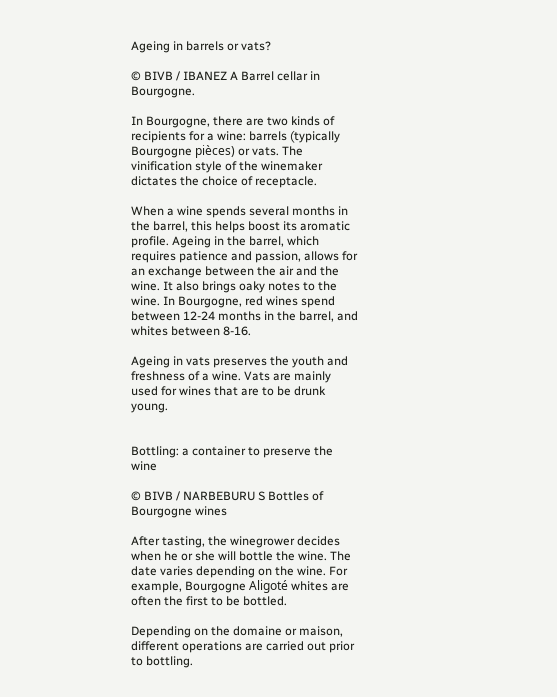Ageing in barrels or vats?

© BIVB / IBANEZ A Barrel cellar in Bourgogne.

In Bourgogne, there are two kinds of recipients for a wine: barrels (typically Bourgogne pièces) or vats. The vinification style of the winemaker dictates the choice of receptacle.

When a wine spends several months in the barrel, this helps boost its aromatic profile. Ageing in the barrel, which requires patience and passion, allows for an exchange between the air and the wine. It also brings oaky notes to the wine. In Bourgogne, red wines spend between 12-24 months in the barrel, and whites between 8-16.

Ageing in vats preserves the youth and freshness of a wine. Vats are mainly used for wines that are to be drunk young.


Bottling: a container to preserve the wine

© BIVB / NARBEBURU S Bottles of Bourgogne wines

After tasting, the winegrower decides when he or she will bottle the wine. The date varies depending on the wine. For example, Bourgogne Aligoté whites are often the first to be bottled.

Depending on the domaine or maison, different operations are carried out prior to bottling.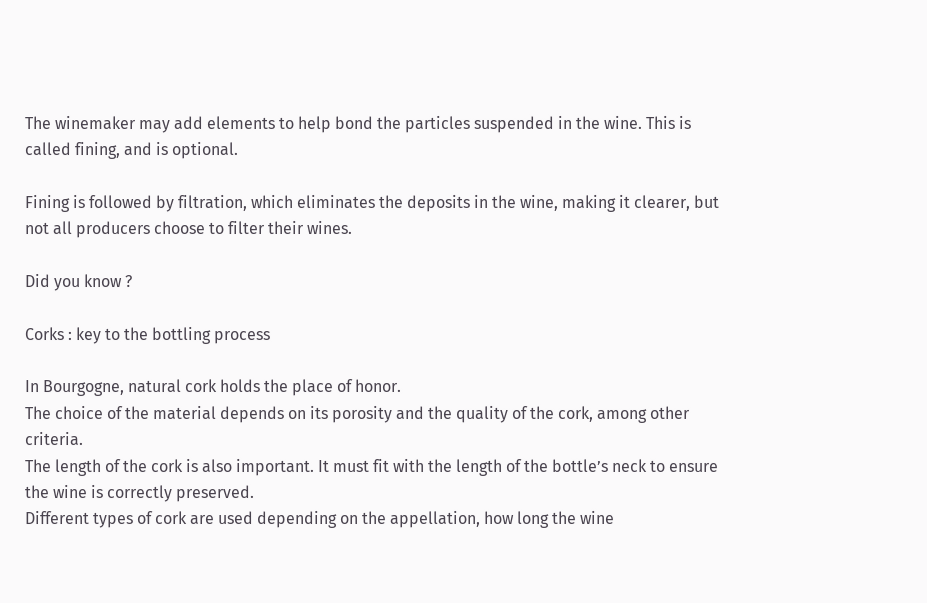The winemaker may add elements to help bond the particles suspended in the wine. This is called fining, and is optional.

Fining is followed by filtration, which eliminates the deposits in the wine, making it clearer, but not all producers choose to filter their wines.

Did you know ?

Corks : key to the bottling process

In Bourgogne, natural cork holds the place of honor.
The choice of the material depends on its porosity and the quality of the cork, among other criteria.
The length of the cork is also important. It must fit with the length of the bottle’s neck to ensure the wine is correctly preserved.
Different types of cork are used depending on the appellation, how long the wine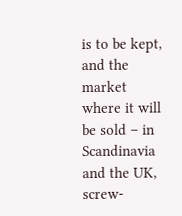is to be kept, and the market where it will be sold – in Scandinavia and the UK, screw-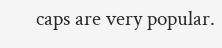caps are very popular.